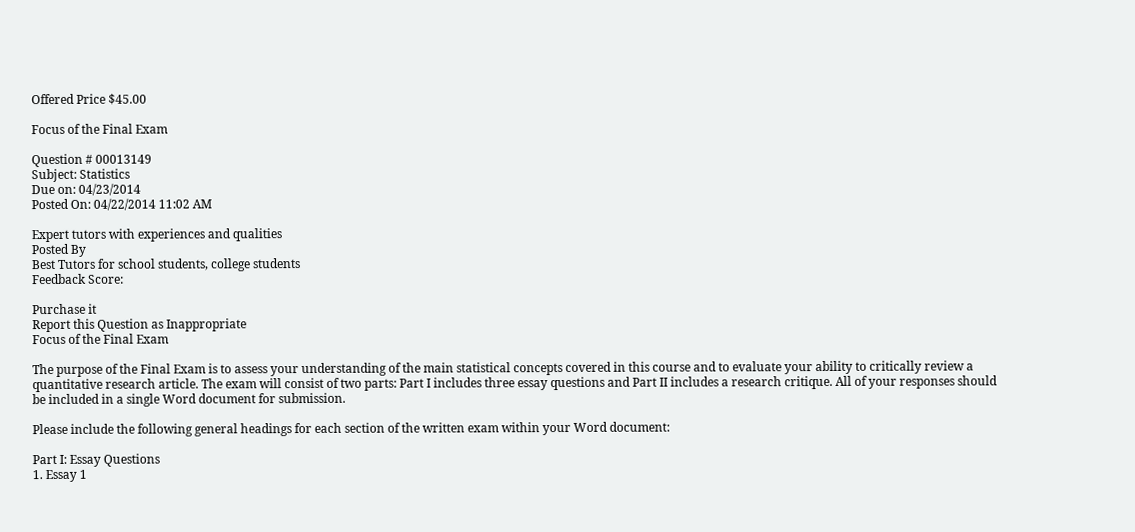Offered Price $45.00

Focus of the Final Exam

Question # 00013149
Subject: Statistics
Due on: 04/23/2014
Posted On: 04/22/2014 11:02 AM

Expert tutors with experiences and qualities
Posted By
Best Tutors for school students, college students
Feedback Score:

Purchase it
Report this Question as Inappropriate
Focus of the Final Exam

The purpose of the Final Exam is to assess your understanding of the main statistical concepts covered in this course and to evaluate your ability to critically review a quantitative research article. The exam will consist of two parts: Part I includes three essay questions and Part II includes a research critique. All of your responses should be included in a single Word document for submission.

Please include the following general headings for each section of the written exam within your Word document:

Part I: Essay Questions
1. Essay 1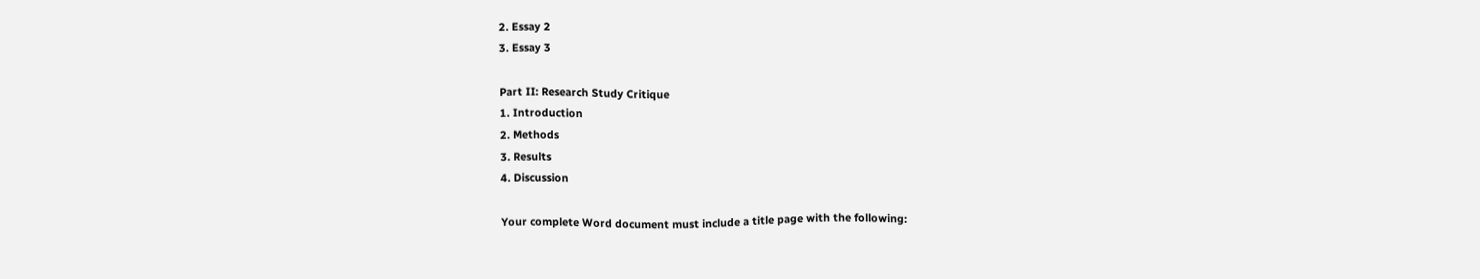2. Essay 2
3. Essay 3

Part II: Research Study Critique
1. Introduction
2. Methods
3. Results
4. Discussion

Your complete Word document must include a title page with the following: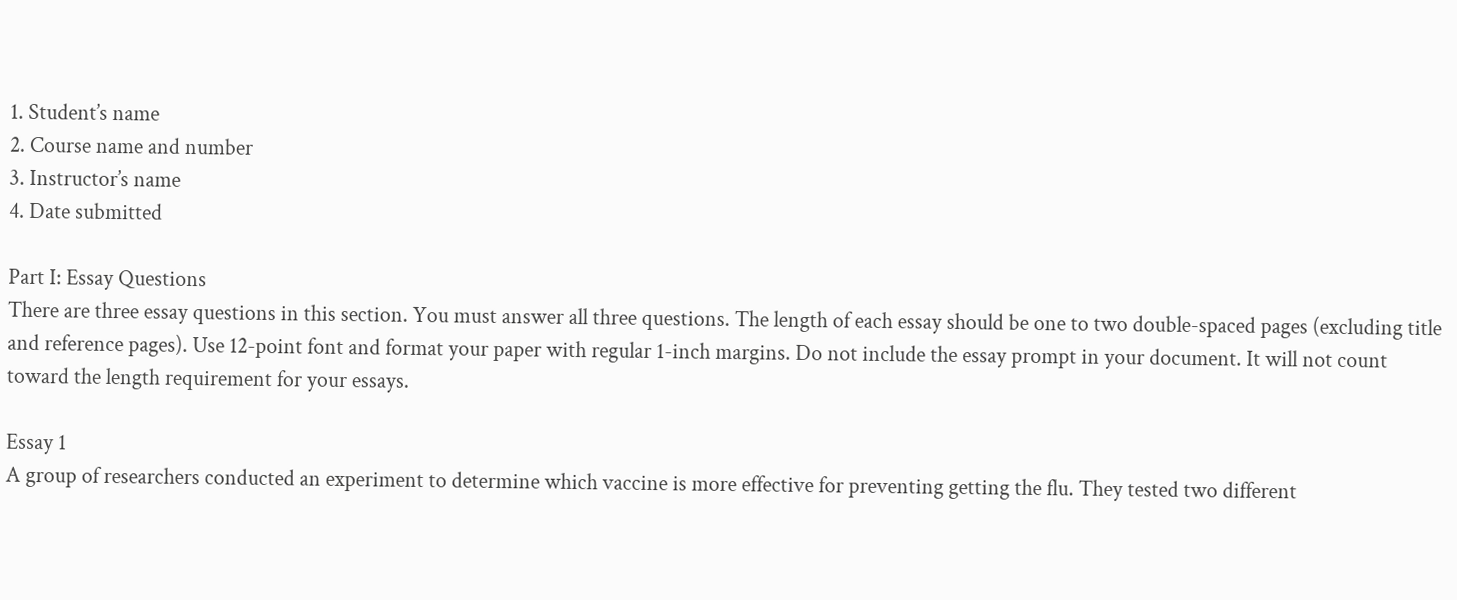1. Student’s name
2. Course name and number
3. Instructor’s name
4. Date submitted

Part I: Essay Questions
There are three essay questions in this section. You must answer all three questions. The length of each essay should be one to two double-spaced pages (excluding title and reference pages). Use 12-point font and format your paper with regular 1-inch margins. Do not include the essay prompt in your document. It will not count toward the length requirement for your essays.

Essay 1
A group of researchers conducted an experiment to determine which vaccine is more effective for preventing getting the flu. They tested two different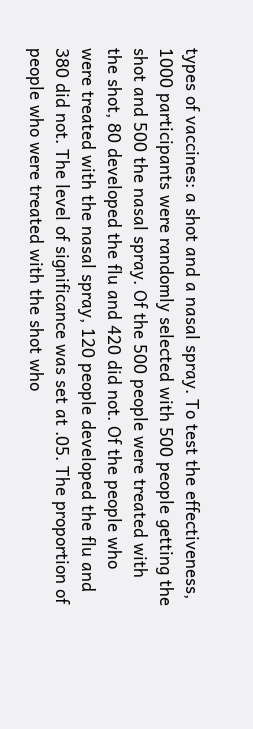types of vaccines: a shot and a nasal spray. To test the effectiveness, 1000 participants were randomly selected with 500 people getting the shot and 500 the nasal spray. Of the 500 people were treated with the shot, 80 developed the flu and 420 did not. Of the people who were treated with the nasal spray, 120 people developed the flu and 380 did not. The level of significance was set at .05. The proportion of people who were treated with the shot who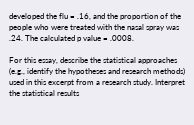developed the flu = .16, and the proportion of the people who were treated with the nasal spray was .24. The calculated p value = .0008.

For this essay, describe the statistical approaches (e.g., identify the hypotheses and research methods) used in this excerpt from a research study. Interpret the statistical results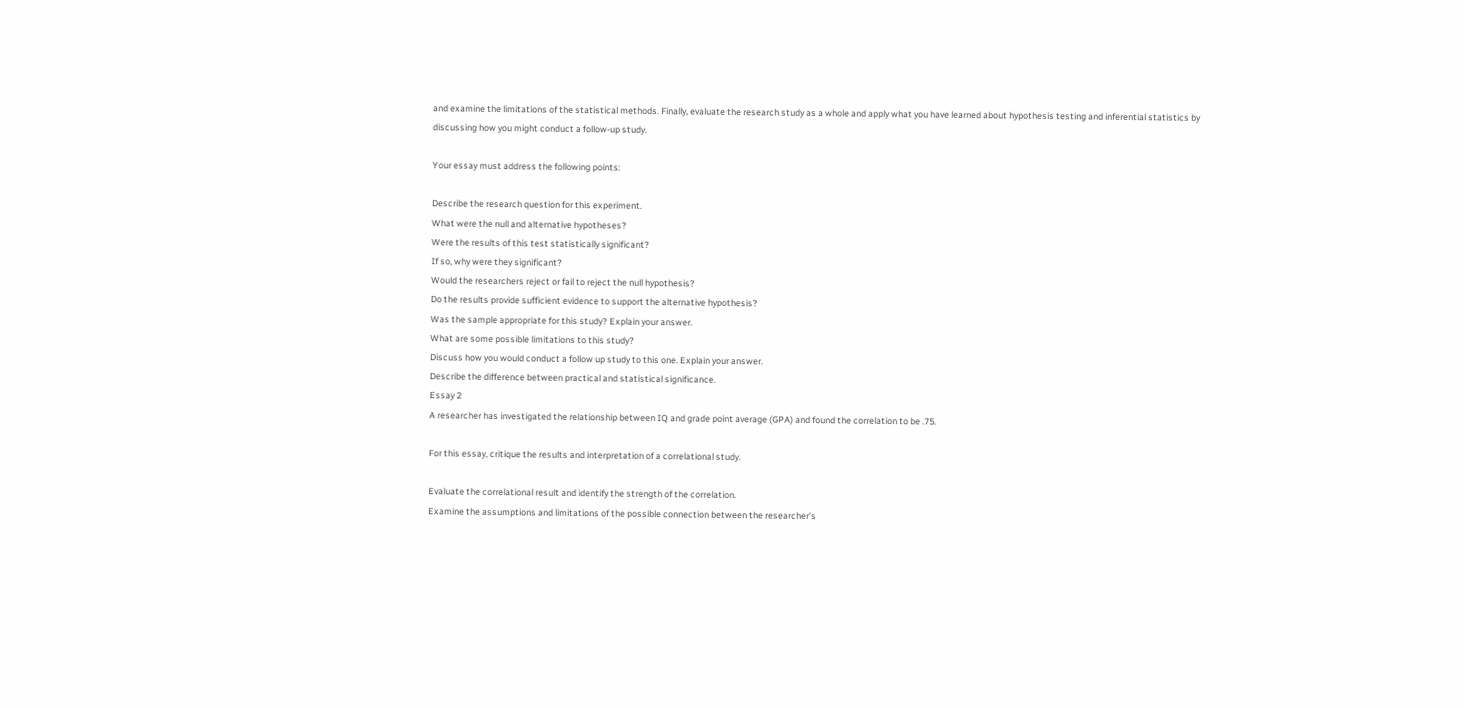and examine the limitations of the statistical methods. Finally, evaluate the research study as a whole and apply what you have learned about hypothesis testing and inferential statistics by discussing how you might conduct a follow-up study.

Your essay must address the following points:

Describe the research question for this experiment.
What were the null and alternative hypotheses?
Were the results of this test statistically significant?
If so, why were they significant?
Would the researchers reject or fail to reject the null hypothesis?
Do the results provide sufficient evidence to support the alternative hypothesis?
Was the sample appropriate for this study? Explain your answer.
What are some possible limitations to this study?
Discuss how you would conduct a follow up study to this one. Explain your answer.
Describe the difference between practical and statistical significance.
Essay 2
A researcher has investigated the relationship between IQ and grade point average (GPA) and found the correlation to be .75.

For this essay, critique the results and interpretation of a correlational study.

Evaluate the correlational result and identify the strength of the correlation.
Examine the assumptions and limitations of the possible connection between the researcher’s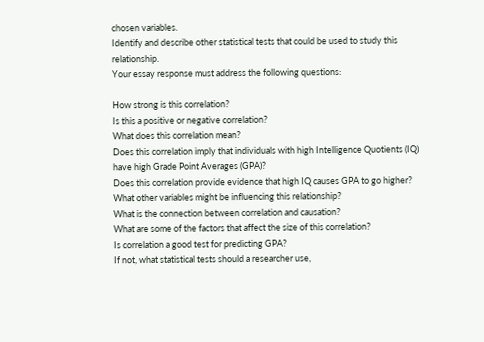chosen variables.
Identify and describe other statistical tests that could be used to study this relationship.
Your essay response must address the following questions:

How strong is this correlation?
Is this a positive or negative correlation?
What does this correlation mean?
Does this correlation imply that individuals with high Intelligence Quotients (IQ) have high Grade Point Averages (GPA)?
Does this correlation provide evidence that high IQ causes GPA to go higher?
What other variables might be influencing this relationship?
What is the connection between correlation and causation?
What are some of the factors that affect the size of this correlation?
Is correlation a good test for predicting GPA?
If not, what statistical tests should a researcher use,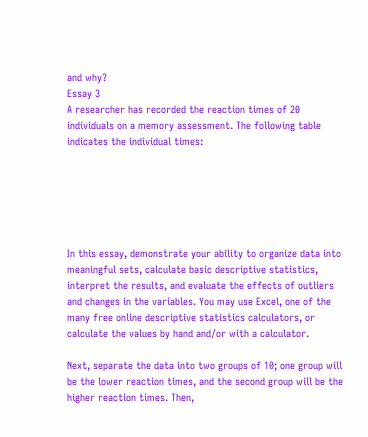and why?
Essay 3
A researcher has recorded the reaction times of 20 individuals on a memory assessment. The following table indicates the individual times:






In this essay, demonstrate your ability to organize data into meaningful sets, calculate basic descriptive statistics, interpret the results, and evaluate the effects of outliers and changes in the variables. You may use Excel, one of the many free online descriptive statistics calculators, or calculate the values by hand and/or with a calculator.

Next, separate the data into two groups of 10; one group will be the lower reaction times, and the second group will be the higher reaction times. Then,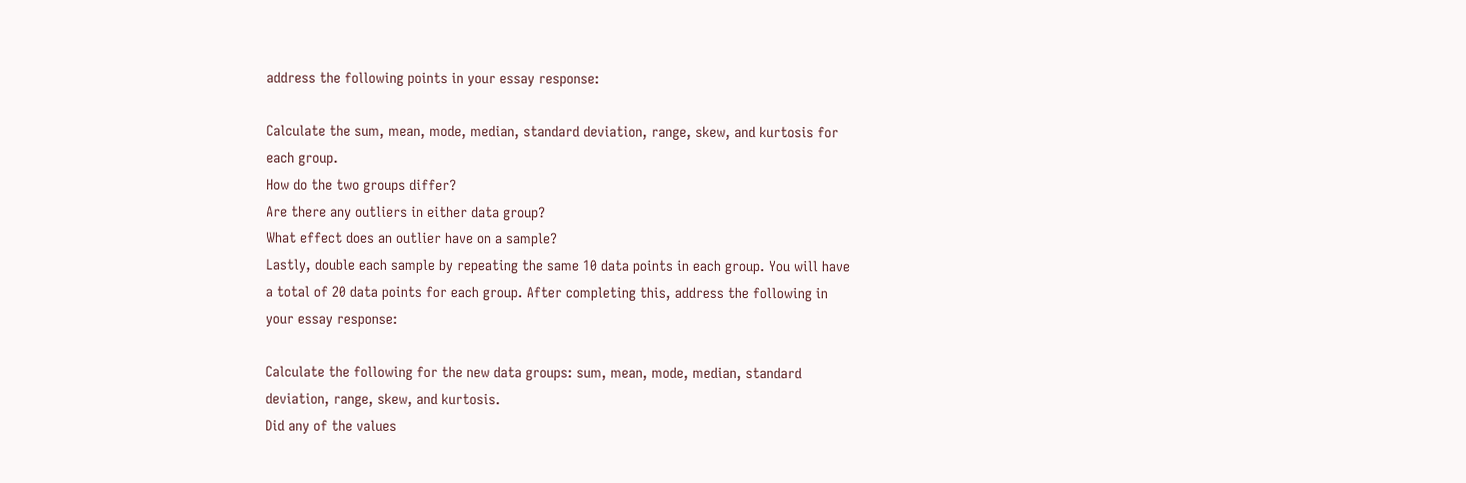address the following points in your essay response:

Calculate the sum, mean, mode, median, standard deviation, range, skew, and kurtosis for each group.
How do the two groups differ?
Are there any outliers in either data group?
What effect does an outlier have on a sample?
Lastly, double each sample by repeating the same 10 data points in each group. You will have a total of 20 data points for each group. After completing this, address the following in your essay response:

Calculate the following for the new data groups: sum, mean, mode, median, standard deviation, range, skew, and kurtosis.
Did any of the values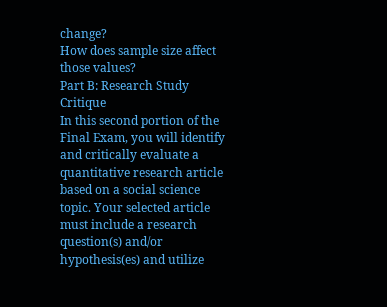change?
How does sample size affect those values?
Part B: Research Study Critique
In this second portion of the Final Exam, you will identify and critically evaluate a quantitative research article based on a social science topic. Your selected article must include a research question(s) and/or hypothesis(es) and utilize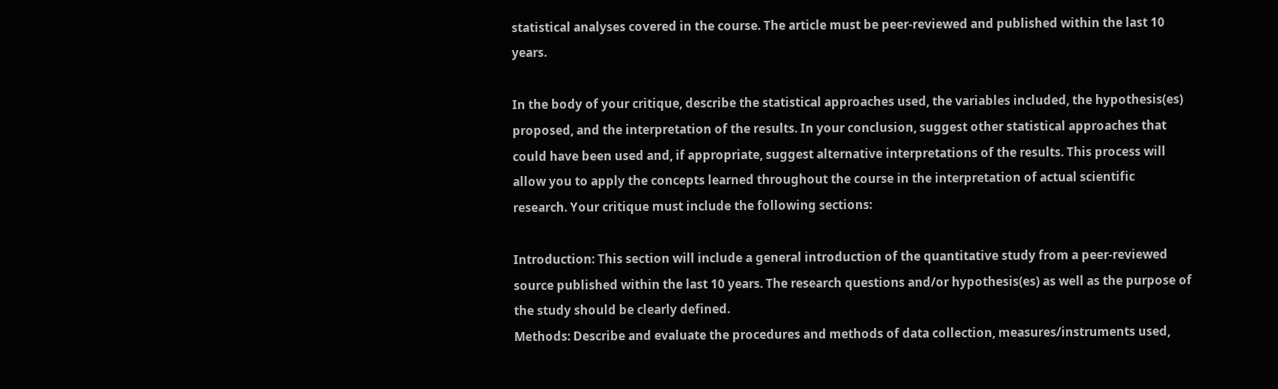statistical analyses covered in the course. The article must be peer-reviewed and published within the last 10 years.

In the body of your critique, describe the statistical approaches used, the variables included, the hypothesis(es) proposed, and the interpretation of the results. In your conclusion, suggest other statistical approaches that could have been used and, if appropriate, suggest alternative interpretations of the results. This process will allow you to apply the concepts learned throughout the course in the interpretation of actual scientific research. Your critique must include the following sections:

Introduction: This section will include a general introduction of the quantitative study from a peer-reviewed source published within the last 10 years. The research questions and/or hypothesis(es) as well as the purpose of the study should be clearly defined.
Methods: Describe and evaluate the procedures and methods of data collection, measures/instruments used,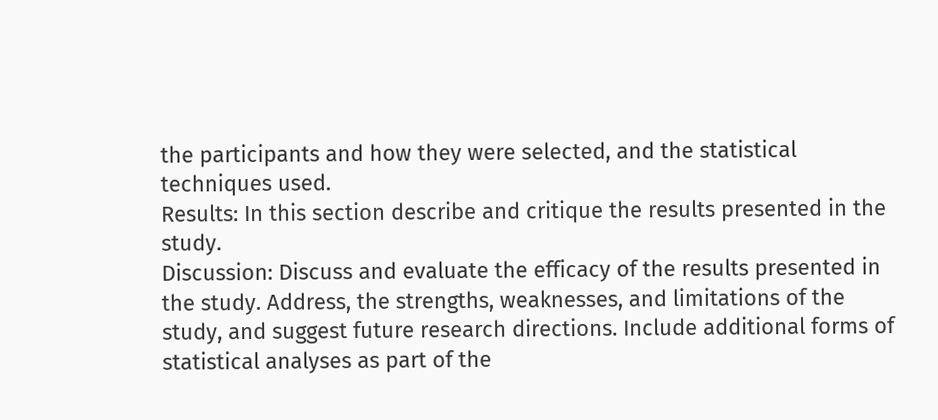the participants and how they were selected, and the statistical techniques used.
Results: In this section describe and critique the results presented in the study.
Discussion: Discuss and evaluate the efficacy of the results presented in the study. Address, the strengths, weaknesses, and limitations of the study, and suggest future research directions. Include additional forms of statistical analyses as part of the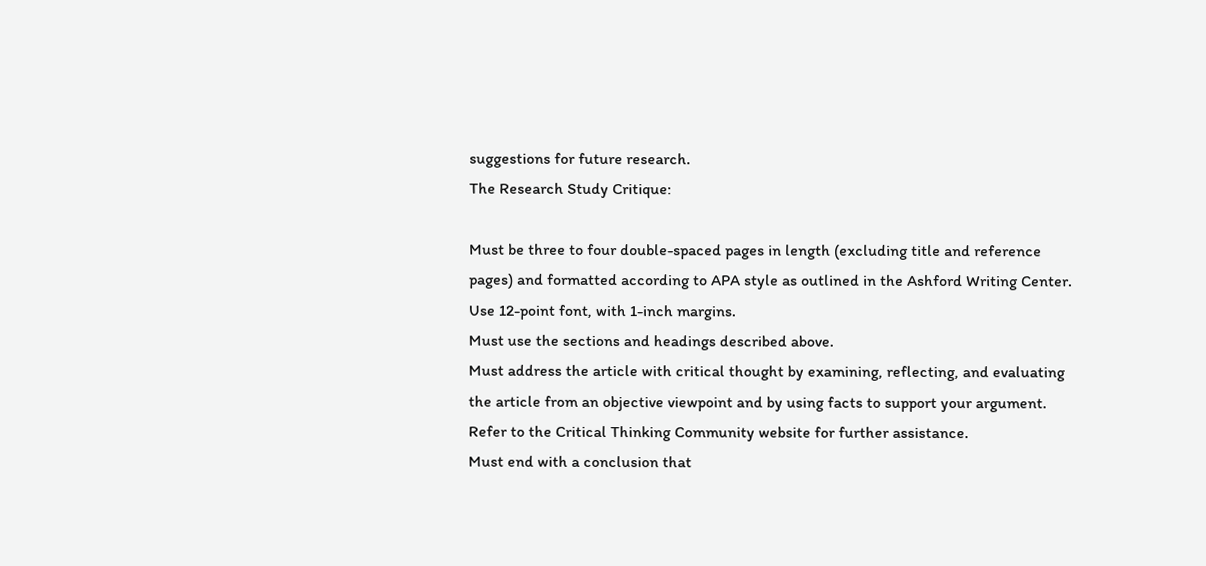suggestions for future research.
The Research Study Critique:

Must be three to four double-spaced pages in length (excluding title and reference pages) and formatted according to APA style as outlined in the Ashford Writing Center. Use 12-point font, with 1-inch margins.
Must use the sections and headings described above.
Must address the article with critical thought by examining, reflecting, and evaluating the article from an objective viewpoint and by using facts to support your argument. Refer to the Critical Thinking Community website for further assistance.
Must end with a conclusion that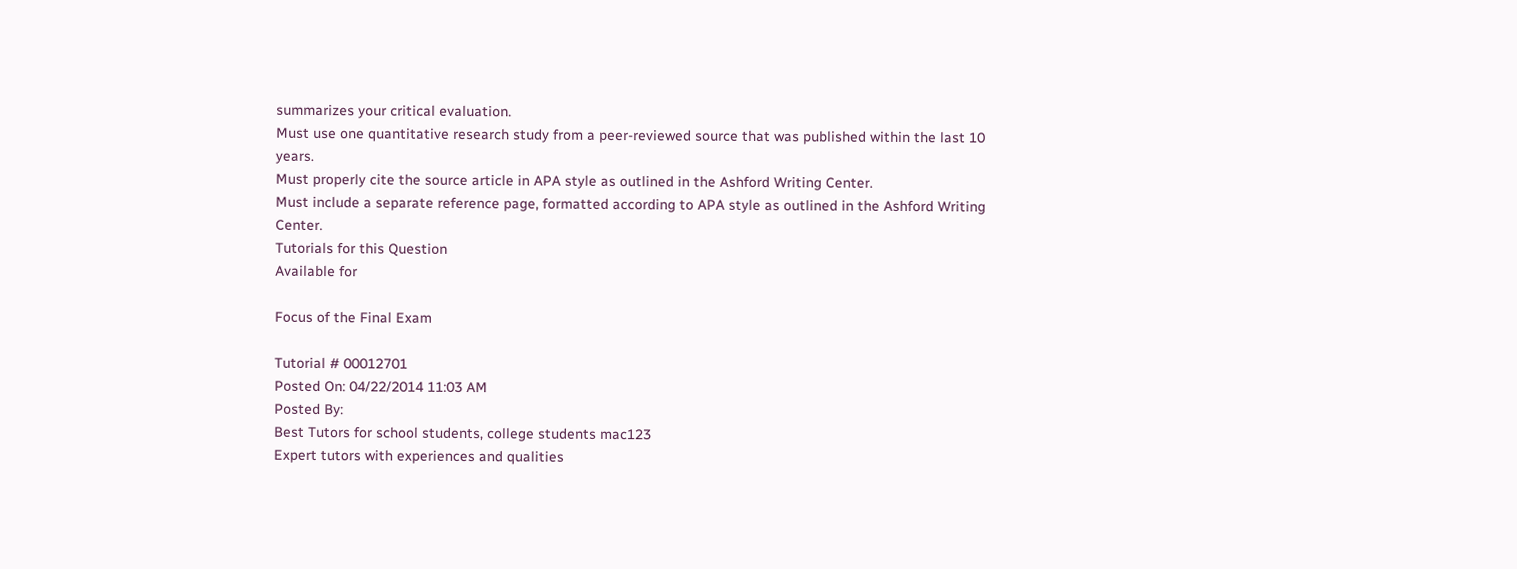summarizes your critical evaluation.
Must use one quantitative research study from a peer-reviewed source that was published within the last 10 years.
Must properly cite the source article in APA style as outlined in the Ashford Writing Center.
Must include a separate reference page, formatted according to APA style as outlined in the Ashford Writing Center.
Tutorials for this Question
Available for

Focus of the Final Exam

Tutorial # 00012701
Posted On: 04/22/2014 11:03 AM
Posted By:
Best Tutors for school students, college students mac123
Expert tutors with experiences and qualities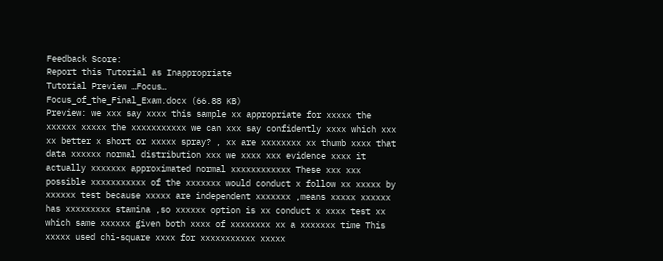Feedback Score:
Report this Tutorial as Inappropriate
Tutorial Preview …Focus…
Focus_of_the_Final_Exam.docx (66.88 KB)
Preview: we xxx say xxxx this sample xx appropriate for xxxxx the xxxxxx xxxxx the xxxxxxxxxxx we can xxx say confidently xxxx which xxx xx better x short or xxxxx spray? , xx are xxxxxxxx xx thumb xxxx that data xxxxxx normal distribution xxx we xxxx xxx evidence xxxx it actually xxxxxxx approximated normal xxxxxxxxxxxx These xxx xxx possible xxxxxxxxxxx of the xxxxxxx would conduct x follow xx xxxxx by xxxxxx test because xxxxx are independent xxxxxxx ,means xxxxx xxxxxx has xxxxxxxxx stamina ,so xxxxxx option is xx conduct x xxxx test xx which same xxxxxx given both xxxx of xxxxxxxx xx a xxxxxxx time This xxxxx used chi-square xxxx for xxxxxxxxxxx xxxxx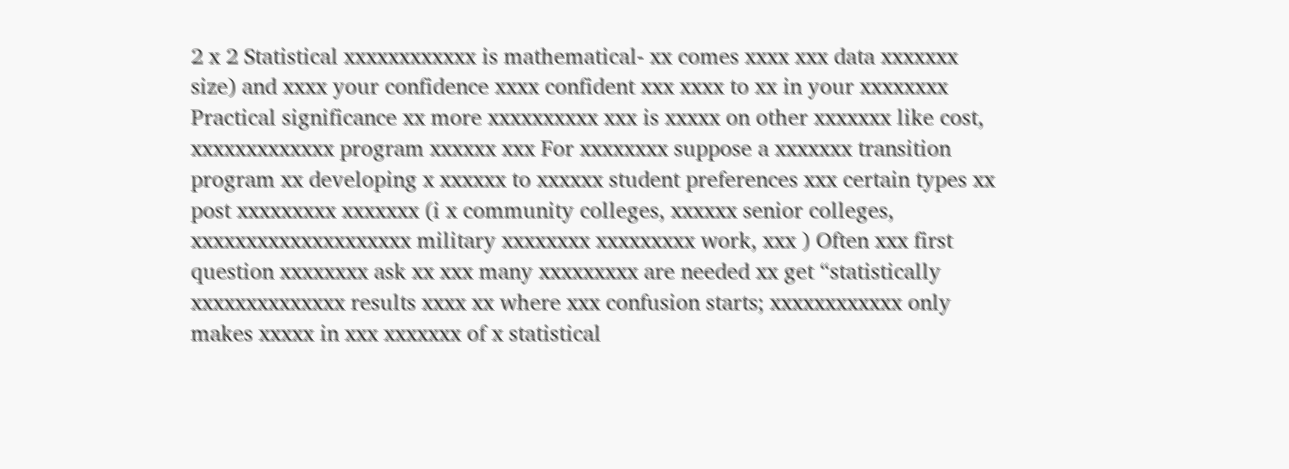2 x 2 Statistical xxxxxxxxxxxx is mathematical- xx comes xxxx xxx data xxxxxxx size) and xxxx your confidence xxxx confident xxx xxxx to xx in your xxxxxxxx Practical significance xx more xxxxxxxxxx xxx is xxxxx on other xxxxxxx like cost, xxxxxxxxxxxxx program xxxxxx xxx For xxxxxxxx suppose a xxxxxxx transition program xx developing x xxxxxx to xxxxxx student preferences xxx certain types xx post xxxxxxxxx xxxxxxx (i x community colleges, xxxxxx senior colleges, xxxxxxxxxxxxxxxxxxxx military xxxxxxxx xxxxxxxxx work, xxx ) Often xxx first question xxxxxxxx ask xx xxx many xxxxxxxxx are needed xx get “statistically xxxxxxxxxxxxxx results xxxx xx where xxx confusion starts; xxxxxxxxxxxx only makes xxxxx in xxx xxxxxxx of x statistical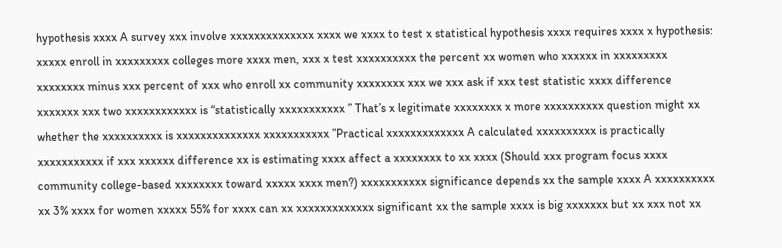hypothesis xxxx A survey xxx involve xxxxxxxxxxxxxx xxxx we xxxx to test x statistical hypothesis xxxx requires xxxx x hypothesis: xxxxx enroll in xxxxxxxxx colleges more xxxx men, xxx x test xxxxxxxxxx the percent xx women who xxxxxx in xxxxxxxxx xxxxxxxx minus xxx percent of xxx who enroll xx community xxxxxxxx xxx we xxx ask if xxx test statistic xxxx difference xxxxxxx xxx two xxxxxxxxxxxx is “statistically xxxxxxxxxxx ” That’s x legitimate xxxxxxxx x more xxxxxxxxxx question might xx whether the xxxxxxxxxx is xxxxxxxxxxxxxx xxxxxxxxxxx ”Practical xxxxxxxxxxxxx A calculated xxxxxxxxxx is practically xxxxxxxxxxx if xxx xxxxxx difference xx is estimating xxxx affect a xxxxxxxx to xx xxxx (Should xxx program focus xxxx community college-based xxxxxxxx toward xxxxx xxxx men?) xxxxxxxxxxx significance depends xx the sample xxxx A xxxxxxxxxx xx 3% xxxx for women xxxxx 55% for xxxx can xx xxxxxxxxxxxxx significant xx the sample xxxx is big xxxxxxx but xx xxx not xx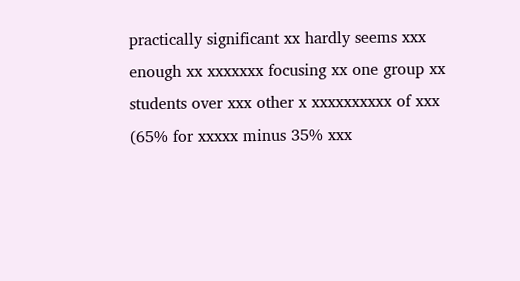practically significant xx hardly seems xxx enough xx xxxxxxx focusing xx one group xx students over xxx other x xxxxxxxxxx of xxx (65% for xxxxx minus 35% xxx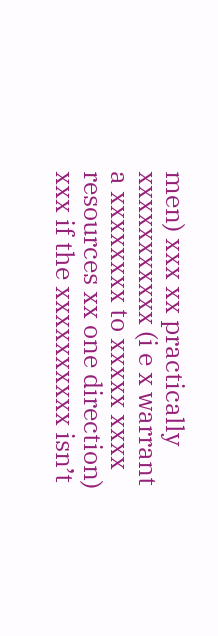men) xxx xx practically xxxxxxxxxxx (i e x warrant a xxxxxxxx to xxxxx xxxx resources xx one direction) xxx if the xxxxxxxxxx isn’t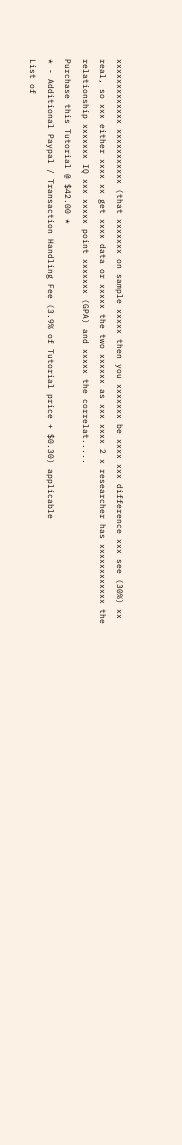xxxxxxxxxxxxx xxxxxxxxxxx (that xxxxxxx on sample xxxxx then you xxxxxxx be xxxx xxx difference xxx see (30%) xx real, so xxx either xxxx xx get xxxx data or xxxxx the two xxxxxx as xxx xxxx 2 x researcher has xxxxxxxxxxxx the relationship xxxxxxx IQ xxx xxxxx point xxxxxxx (GPA) and xxxxx the correlat.....
Purchase this Tutorial @ $42.00 *
* - Additional Paypal / Transaction Handling Fee (3.9% of Tutorial price + $0.30) applicable
List of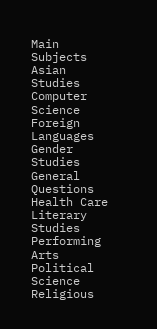Main Subjects
Asian Studies
Computer Science
Foreign Languages
Gender Studies
General Questions
Health Care
Literary Studies
Performing Arts
Political Science
Religious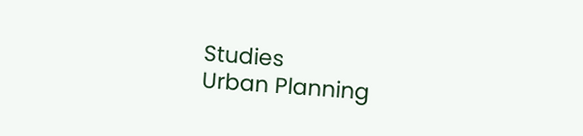Studies
Urban Planning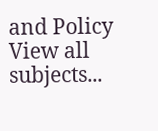and Policy
View all subjects...